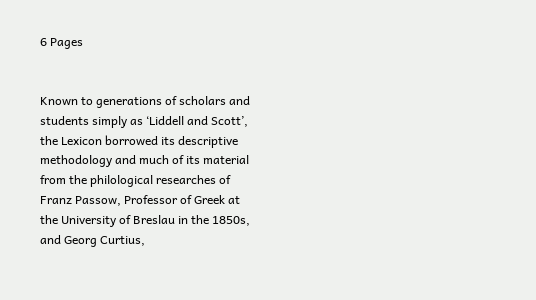6 Pages


Known to generations of scholars and students simply as ‘Liddell and Scott’, the Lexicon borrowed its descriptive methodology and much of its material from the philological researches of Franz Passow, Professor of Greek at the University of Breslau in the 1850s, and Georg Curtius,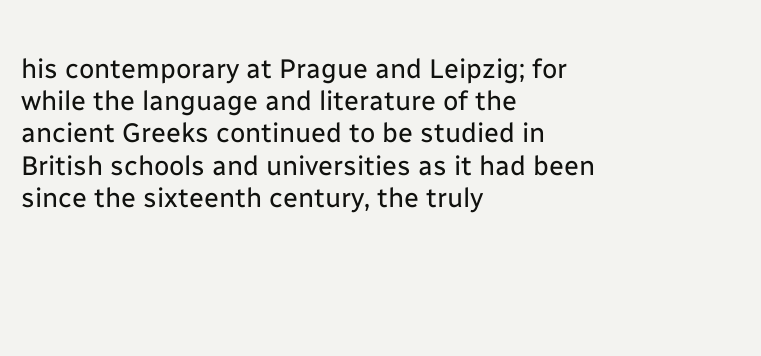his contemporary at Prague and Leipzig; for while the language and literature of the ancient Greeks continued to be studied in British schools and universities as it had been since the sixteenth century, the truly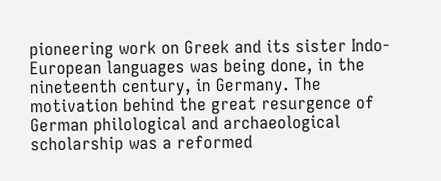pioneering work on Greek and its sister Indo-European languages was being done, in the nineteenth century, in Germany. The motivation behind the great resurgence of German philological and archaeological scholarship was a reformed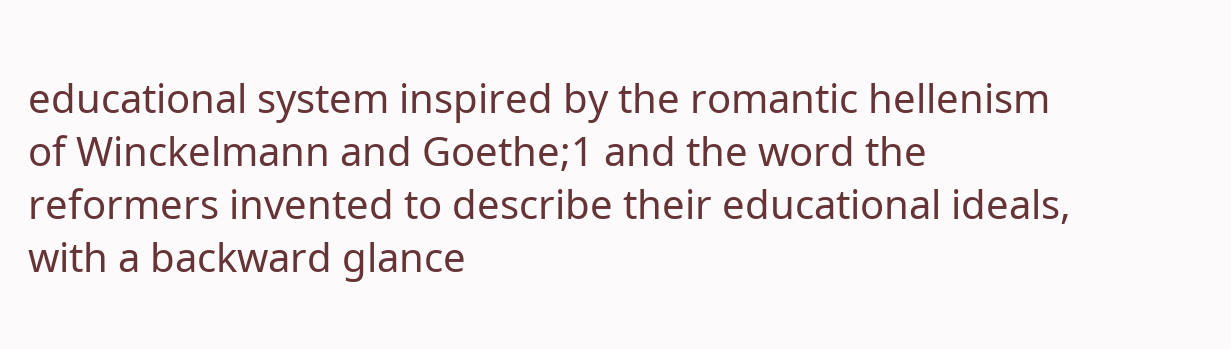educational system inspired by the romantic hellenism of Winckelmann and Goethe;1 and the word the reformers invented to describe their educational ideals, with a backward glance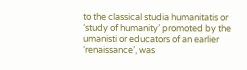to the classical studia humanitatis or ‘study of humanity’ promoted by the umanisti or educators of an earlier ‘renaissance’, was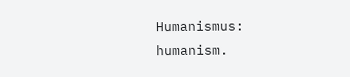Humanismus: humanism.